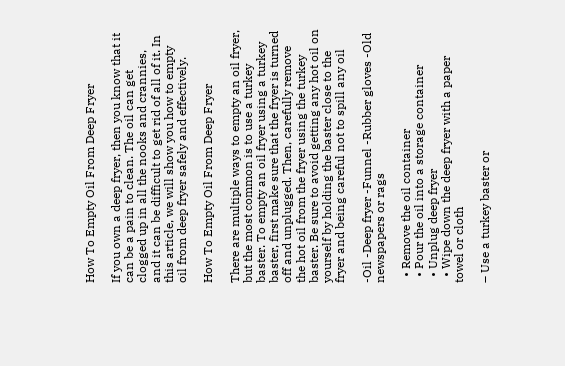How To Empty Oil From Deep Fryer

If you own a deep fryer, then you know that it can be a pain to clean. The oil can get clogged up in all the nooks and crannies, and it can be difficult to get rid of all of it. In this article, we will show you how to empty oil from deep fryer safely and effectively.

How To Empty Oil From Deep Fryer

There are multiple ways to empty an oil fryer, but the most common is to use a turkey baster. To empty an oil fryer using a turkey baster, first make sure that the fryer is turned off and unplugged. Then, carefully remove the hot oil from the fryer using the turkey baster. Be sure to avoid getting any hot oil on yourself by holding the baster close to the fryer and being careful not to spill any oil

-Oil -Deep fryer -Funnel -Rubber gloves -Old newspapers or rags

  • Remove the oil container
  • Pour the oil into a storage container
  • Unplug deep fryer
  • Wipe down the deep fryer with a paper towel or cloth

– Use a turkey baster or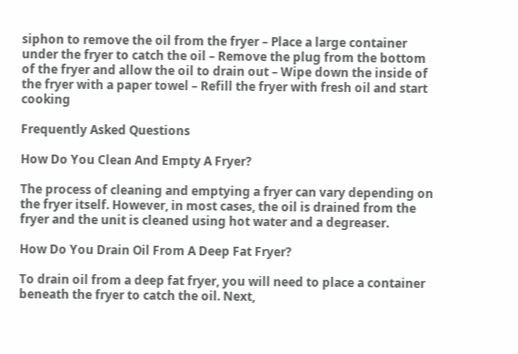siphon to remove the oil from the fryer – Place a large container under the fryer to catch the oil – Remove the plug from the bottom of the fryer and allow the oil to drain out – Wipe down the inside of the fryer with a paper towel – Refill the fryer with fresh oil and start cooking

Frequently Asked Questions

How Do You Clean And Empty A Fryer?

The process of cleaning and emptying a fryer can vary depending on the fryer itself. However, in most cases, the oil is drained from the fryer and the unit is cleaned using hot water and a degreaser.

How Do You Drain Oil From A Deep Fat Fryer?

To drain oil from a deep fat fryer, you will need to place a container beneath the fryer to catch the oil. Next,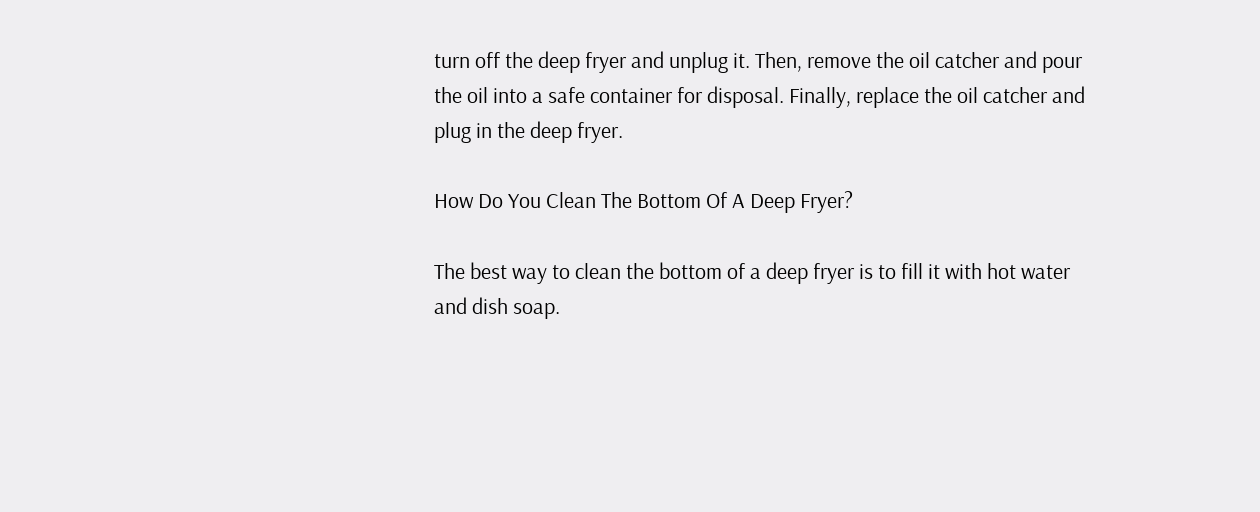turn off the deep fryer and unplug it. Then, remove the oil catcher and pour the oil into a safe container for disposal. Finally, replace the oil catcher and plug in the deep fryer.

How Do You Clean The Bottom Of A Deep Fryer?

The best way to clean the bottom of a deep fryer is to fill it with hot water and dish soap.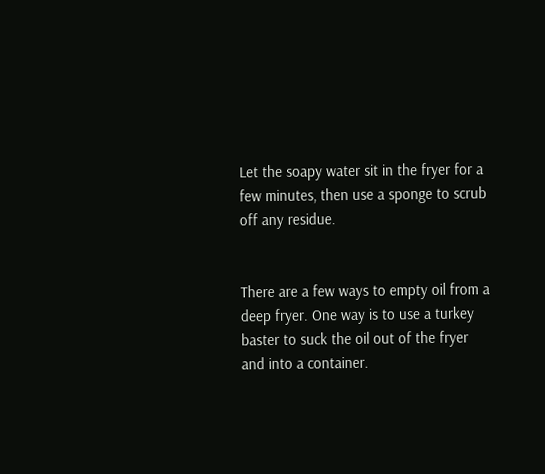Let the soapy water sit in the fryer for a few minutes, then use a sponge to scrub off any residue.


There are a few ways to empty oil from a deep fryer. One way is to use a turkey baster to suck the oil out of the fryer and into a container.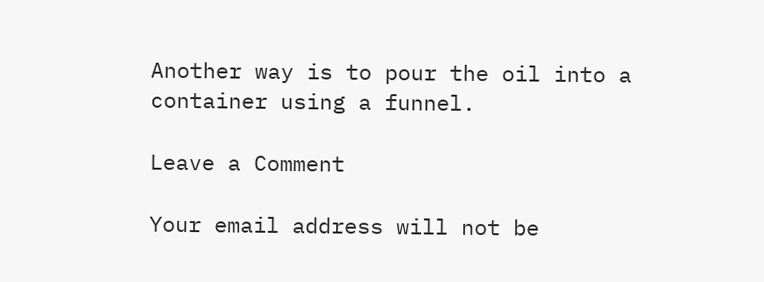Another way is to pour the oil into a container using a funnel.

Leave a Comment

Your email address will not be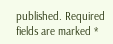published. Required fields are marked *